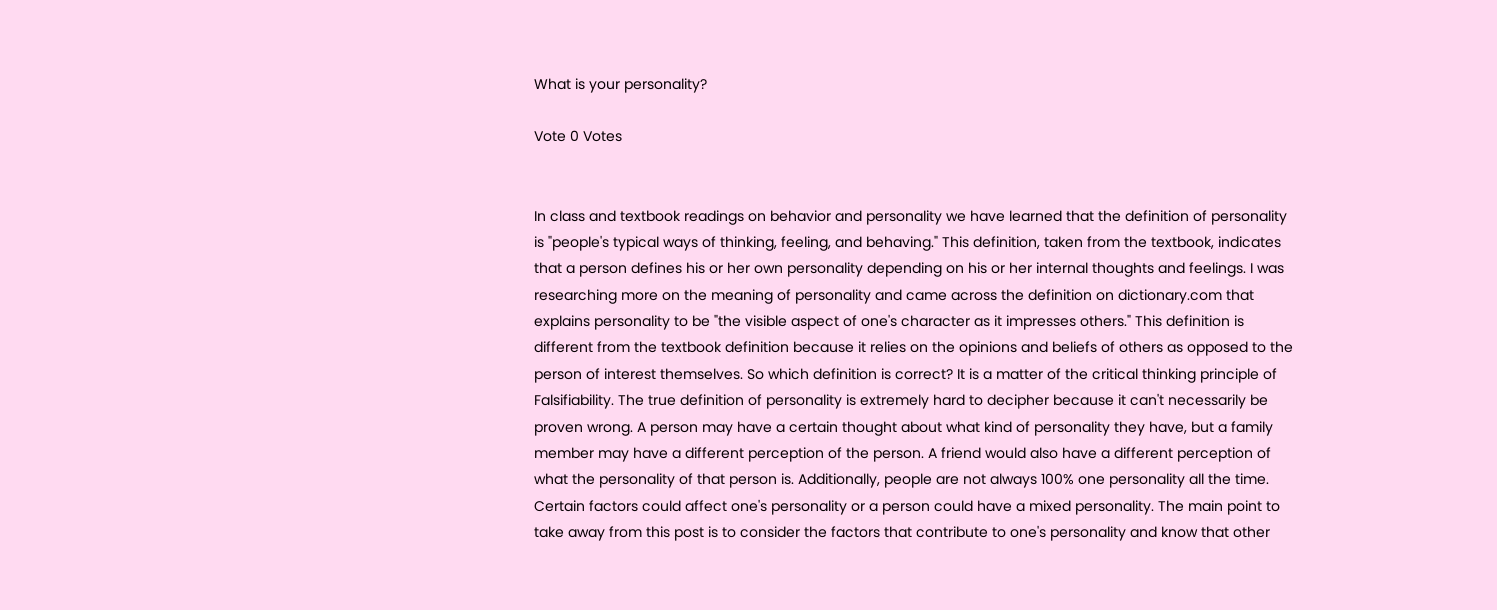What is your personality?

Vote 0 Votes


In class and textbook readings on behavior and personality we have learned that the definition of personality is "people's typical ways of thinking, feeling, and behaving." This definition, taken from the textbook, indicates that a person defines his or her own personality depending on his or her internal thoughts and feelings. I was researching more on the meaning of personality and came across the definition on dictionary.com that explains personality to be "the visible aspect of one's character as it impresses others." This definition is different from the textbook definition because it relies on the opinions and beliefs of others as opposed to the person of interest themselves. So which definition is correct? It is a matter of the critical thinking principle of Falsifiability. The true definition of personality is extremely hard to decipher because it can't necessarily be proven wrong. A person may have a certain thought about what kind of personality they have, but a family member may have a different perception of the person. A friend would also have a different perception of what the personality of that person is. Additionally, people are not always 100% one personality all the time. Certain factors could affect one's personality or a person could have a mixed personality. The main point to take away from this post is to consider the factors that contribute to one's personality and know that other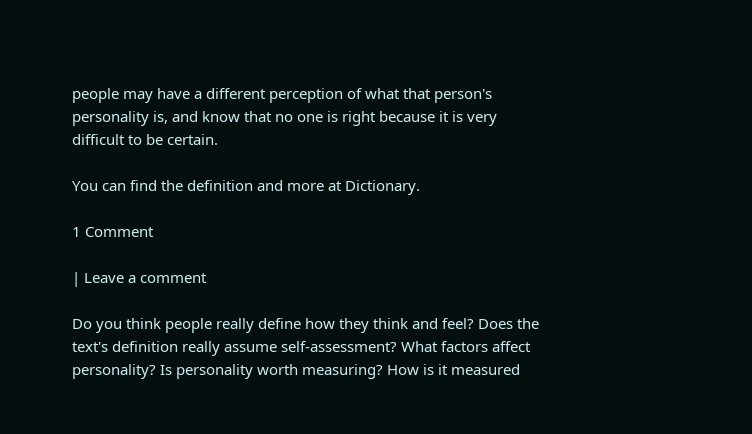people may have a different perception of what that person's personality is, and know that no one is right because it is very difficult to be certain.

You can find the definition and more at Dictionary.

1 Comment

| Leave a comment

Do you think people really define how they think and feel? Does the text's definition really assume self-assessment? What factors affect personality? Is personality worth measuring? How is it measured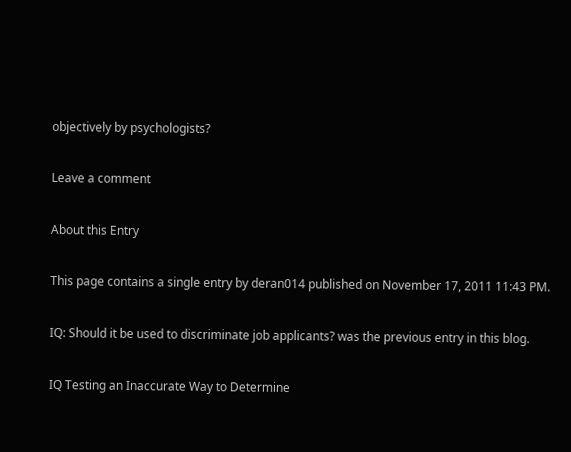objectively by psychologists?

Leave a comment

About this Entry

This page contains a single entry by deran014 published on November 17, 2011 11:43 PM.

IQ: Should it be used to discriminate job applicants? was the previous entry in this blog.

IQ Testing an Inaccurate Way to Determine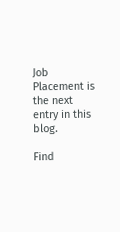Job Placement is the next entry in this blog.

Find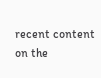recent content on the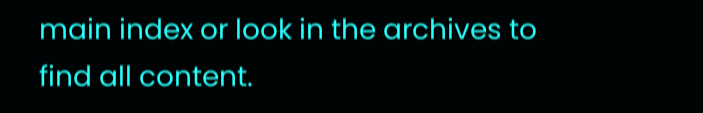main index or look in the archives to find all content.